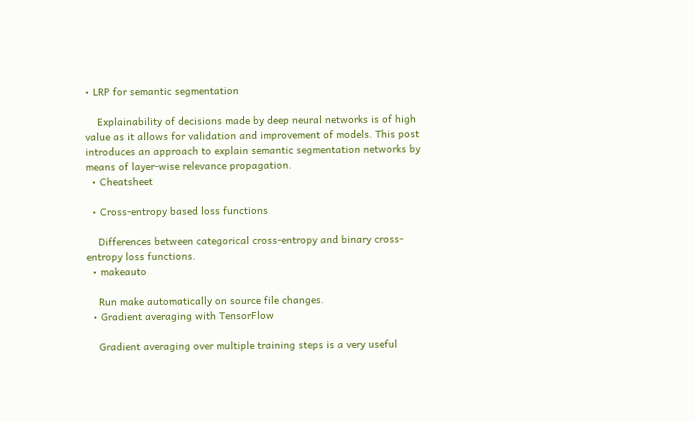• LRP for semantic segmentation

    Explainability of decisions made by deep neural networks is of high value as it allows for validation and improvement of models. This post introduces an approach to explain semantic segmentation networks by means of layer-wise relevance propagation.
  • Cheatsheet

  • Cross-entropy based loss functions

    Differences between categorical cross-entropy and binary cross-entropy loss functions.
  • makeauto

    Run make automatically on source file changes.
  • Gradient averaging with TensorFlow

    Gradient averaging over multiple training steps is a very useful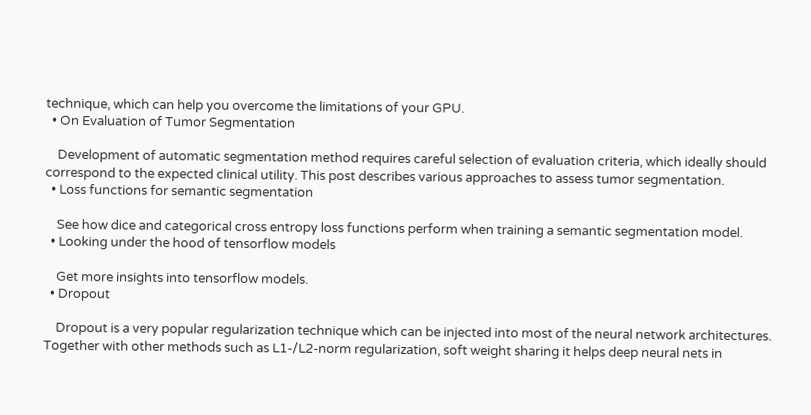technique, which can help you overcome the limitations of your GPU.
  • On Evaluation of Tumor Segmentation

    Development of automatic segmentation method requires careful selection of evaluation criteria, which ideally should correspond to the expected clinical utility. This post describes various approaches to assess tumor segmentation.
  • Loss functions for semantic segmentation

    See how dice and categorical cross entropy loss functions perform when training a semantic segmentation model.
  • Looking under the hood of tensorflow models

    Get more insights into tensorflow models.
  • Dropout

    Dropout is a very popular regularization technique which can be injected into most of the neural network architectures. Together with other methods such as L1-/L2-norm regularization, soft weight sharing it helps deep neural nets in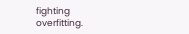fighting overfitting.